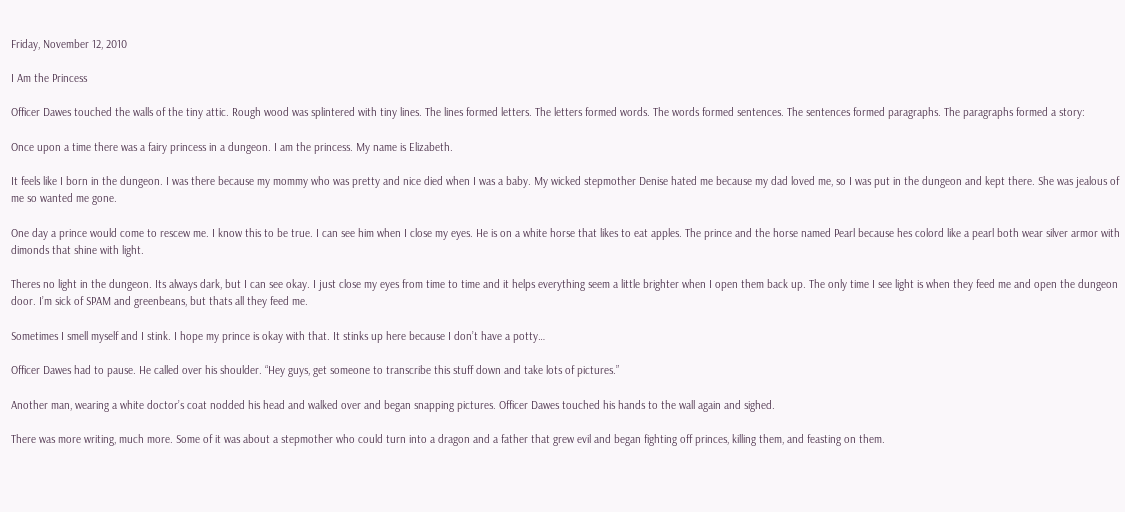Friday, November 12, 2010

I Am the Princess

Officer Dawes touched the walls of the tiny attic. Rough wood was splintered with tiny lines. The lines formed letters. The letters formed words. The words formed sentences. The sentences formed paragraphs. The paragraphs formed a story:

Once upon a time there was a fairy princess in a dungeon. I am the princess. My name is Elizabeth.

It feels like I born in the dungeon. I was there because my mommy who was pretty and nice died when I was a baby. My wicked stepmother Denise hated me because my dad loved me, so I was put in the dungeon and kept there. She was jealous of me so wanted me gone.

One day a prince would come to rescew me. I know this to be true. I can see him when I close my eyes. He is on a white horse that likes to eat apples. The prince and the horse named Pearl because hes colord like a pearl both wear silver armor with dimonds that shine with light.

Theres no light in the dungeon. Its always dark, but I can see okay. I just close my eyes from time to time and it helps everything seem a little brighter when I open them back up. The only time I see light is when they feed me and open the dungeon door. I’m sick of SPAM and greenbeans, but thats all they feed me.

Sometimes I smell myself and I stink. I hope my prince is okay with that. It stinks up here because I don’t have a potty…

Officer Dawes had to pause. He called over his shoulder. “Hey guys, get someone to transcribe this stuff down and take lots of pictures.”

Another man, wearing a white doctor’s coat nodded his head and walked over and began snapping pictures. Officer Dawes touched his hands to the wall again and sighed.

There was more writing, much more. Some of it was about a stepmother who could turn into a dragon and a father that grew evil and began fighting off princes, killing them, and feasting on them.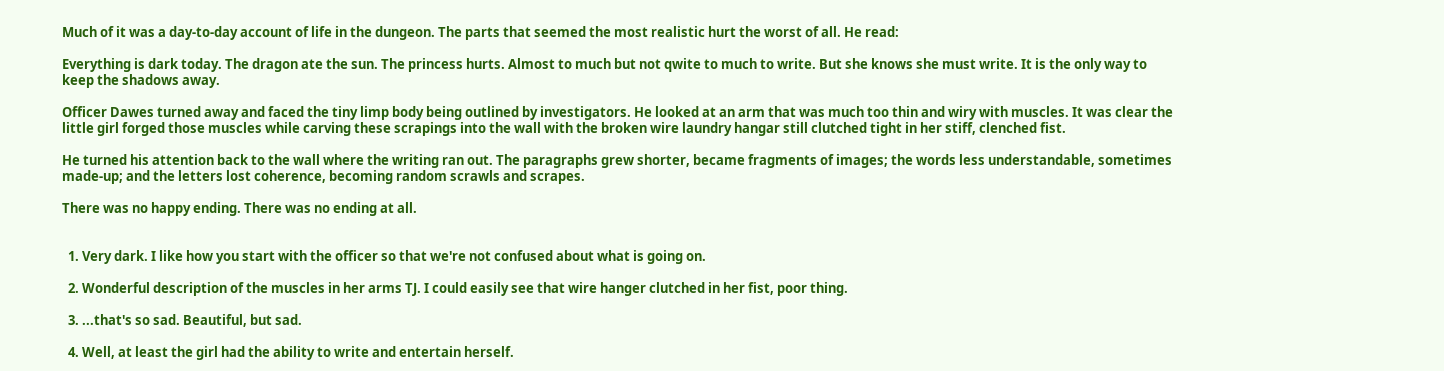Much of it was a day-to-day account of life in the dungeon. The parts that seemed the most realistic hurt the worst of all. He read:

Everything is dark today. The dragon ate the sun. The princess hurts. Almost to much but not qwite to much to write. But she knows she must write. It is the only way to keep the shadows away.

Officer Dawes turned away and faced the tiny limp body being outlined by investigators. He looked at an arm that was much too thin and wiry with muscles. It was clear the little girl forged those muscles while carving these scrapings into the wall with the broken wire laundry hangar still clutched tight in her stiff, clenched fist.

He turned his attention back to the wall where the writing ran out. The paragraphs grew shorter, became fragments of images; the words less understandable, sometimes made-up; and the letters lost coherence, becoming random scrawls and scrapes.

There was no happy ending. There was no ending at all.


  1. Very dark. I like how you start with the officer so that we're not confused about what is going on.

  2. Wonderful description of the muscles in her arms TJ. I could easily see that wire hanger clutched in her fist, poor thing.

  3. ...that's so sad. Beautiful, but sad.

  4. Well, at least the girl had the ability to write and entertain herself.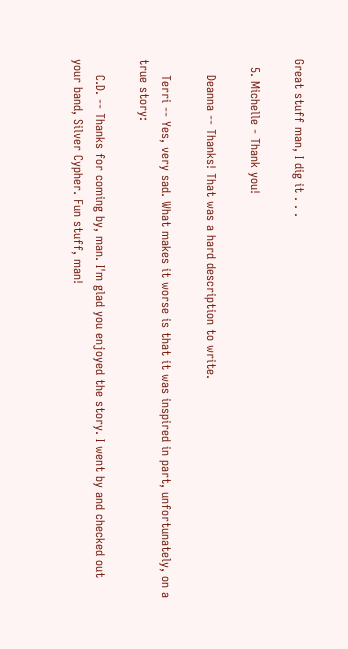Great stuff man, I dig it . . .

  5. Michelle - Thank you!

    Deanna -- Thanks! That was a hard description to write.

    Terri -- Yes, very sad. What makes it worse is that it was inspired in part, unfortunately, on a true story:

    C.D. -- Thanks for coming by, man. I'm glad you enjoyed the story. I went by and checked out your band, Silver Cypher. Fun stuff, man!